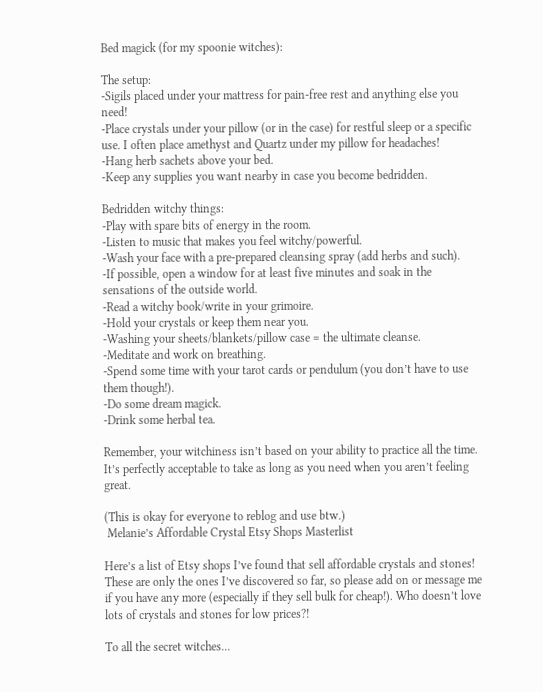Bed magick (for my spoonie witches):

The setup:
-Sigils placed under your mattress for pain-free rest and anything else you need!
-Place crystals under your pillow (or in the case) for restful sleep or a specific use. I often place amethyst and Quartz under my pillow for headaches!
-Hang herb sachets above your bed.
-Keep any supplies you want nearby in case you become bedridden.

Bedridden witchy things:
-Play with spare bits of energy in the room.
-Listen to music that makes you feel witchy/powerful.
-Wash your face with a pre-prepared cleansing spray (add herbs and such).
-If possible, open a window for at least five minutes and soak in the sensations of the outside world.
-Read a witchy book/write in your grimoire.
-Hold your crystals or keep them near you.
-Washing your sheets/blankets/pillow case = the ultimate cleanse.
-Meditate and work on breathing.
-Spend some time with your tarot cards or pendulum (you don’t have to use them though!).
-Do some dream magick.
-Drink some herbal tea.

Remember, your witchiness isn’t based on your ability to practice all the time. It’s perfectly acceptable to take as long as you need when you aren’t feeling great.

(This is okay for everyone to reblog and use btw.)
 Melanie’s Affordable Crystal Etsy Shops Masterlist

Here’s a list of Etsy shops I’ve found that sell affordable crystals and stones! These are only the ones I’ve discovered so far, so please add on or message me if you have any more (especially if they sell bulk for cheap!). Who doesn’t love lots of crystals and stones for low prices?!

To all the secret witches...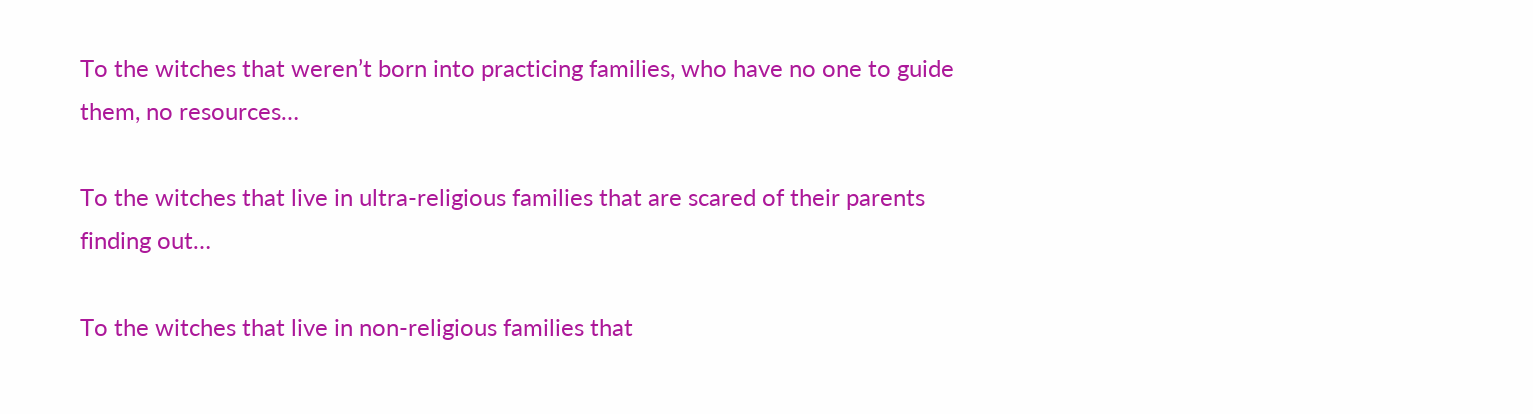To the witches that weren’t born into practicing families, who have no one to guide them, no resources…

To the witches that live in ultra-religious families that are scared of their parents finding out…

To the witches that live in non-religious families that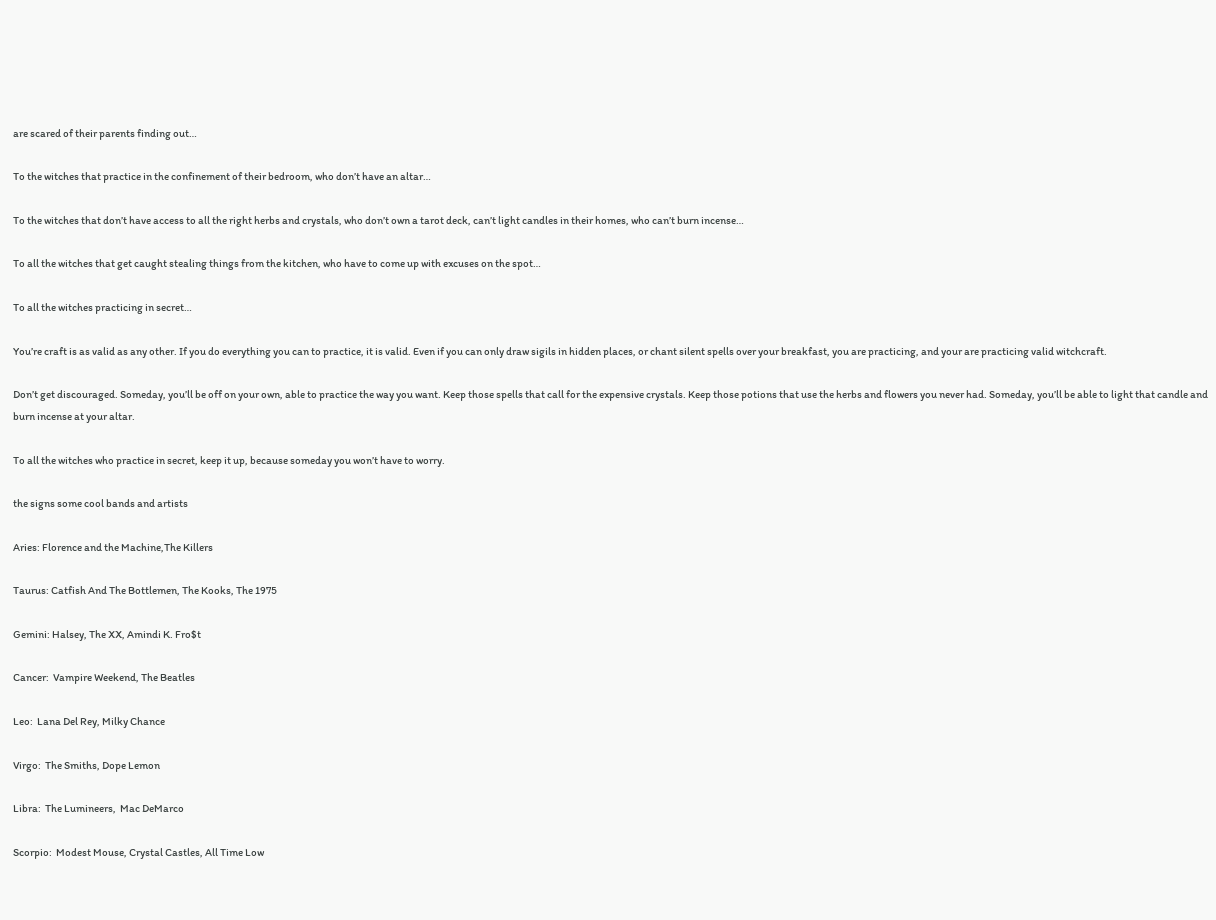are scared of their parents finding out…

To the witches that practice in the confinement of their bedroom, who don’t have an altar…

To the witches that don’t have access to all the right herbs and crystals, who don’t own a tarot deck, can’t light candles in their homes, who can’t burn incense…

To all the witches that get caught stealing things from the kitchen, who have to come up with excuses on the spot…

To all the witches practicing in secret…

You’re craft is as valid as any other. If you do everything you can to practice, it is valid. Even if you can only draw sigils in hidden places, or chant silent spells over your breakfast, you are practicing, and your are practicing valid witchcraft.

Don’t get discouraged. Someday, you’ll be off on your own, able to practice the way you want. Keep those spells that call for the expensive crystals. Keep those potions that use the herbs and flowers you never had. Someday, you’ll be able to light that candle and burn incense at your altar.

To all the witches who practice in secret, keep it up, because someday you won’t have to worry.

the signs some cool bands and artists

Aries: Florence and the Machine,The Killers

Taurus: Catfish And The Bottlemen, The Kooks, The 1975

Gemini: Halsey, The XX, Amindi K. Fro$t

Cancer:  Vampire Weekend, The Beatles

Leo:  Lana Del Rey, Milky Chance

Virgo:  The Smiths, Dope Lemon

Libra:  The Lumineers,  Mac DeMarco

Scorpio:  Modest Mouse, Crystal Castles, All Time Low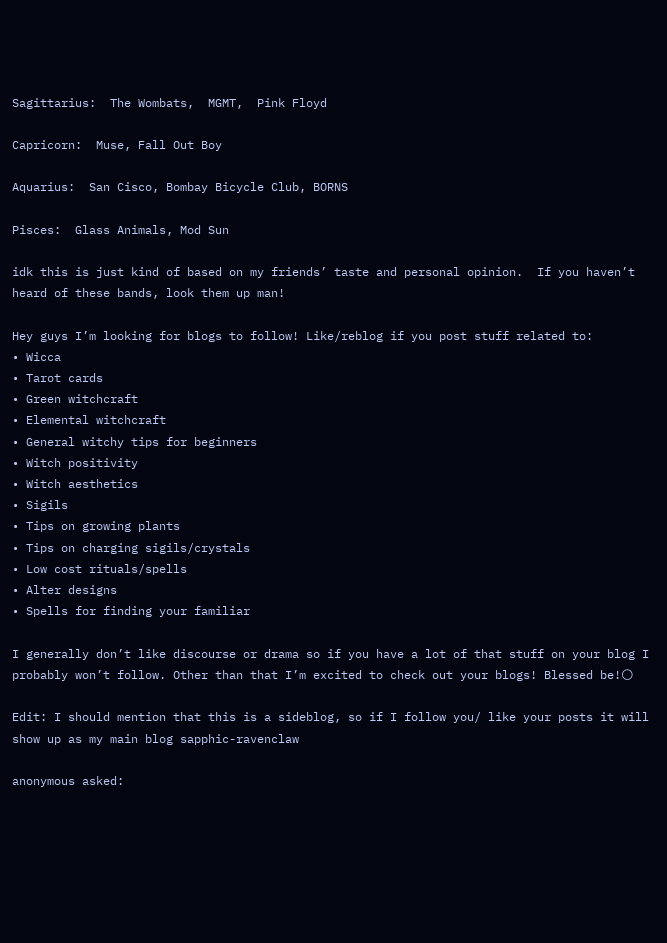Sagittarius:  The Wombats,  MGMT,  Pink Floyd

Capricorn:  Muse, Fall Out Boy

Aquarius:  San Cisco, Bombay Bicycle Club, BORNS

Pisces:  Glass Animals, Mod Sun

idk this is just kind of based on my friends’ taste and personal opinion.  If you haven’t heard of these bands, look them up man!

Hey guys I’m looking for blogs to follow! Like/reblog if you post stuff related to:
• Wicca
• Tarot cards
• Green witchcraft
• Elemental witchcraft
• General witchy tips for beginners
• Witch positivity
• Witch aesthetics
• Sigils
• Tips on growing plants
• Tips on charging sigils/crystals
• Low cost rituals/spells
• Alter designs
• Spells for finding your familiar

I generally don’t like discourse or drama so if you have a lot of that stuff on your blog I probably won’t follow. Other than that I’m excited to check out your blogs! Blessed be!🌕

Edit: I should mention that this is a sideblog, so if I follow you/ like your posts it will show up as my main blog sapphic-ravenclaw

anonymous asked: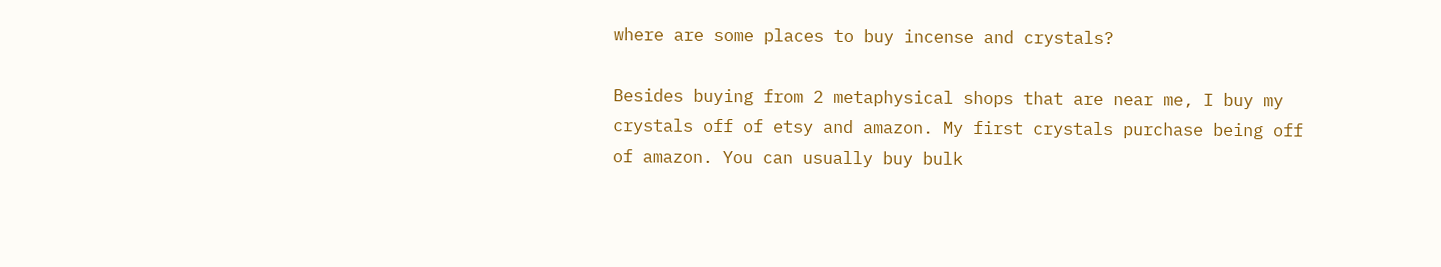where are some places to buy incense and crystals?

Besides buying from 2 metaphysical shops that are near me, I buy my crystals off of etsy and amazon. My first crystals purchase being off of amazon. You can usually buy bulk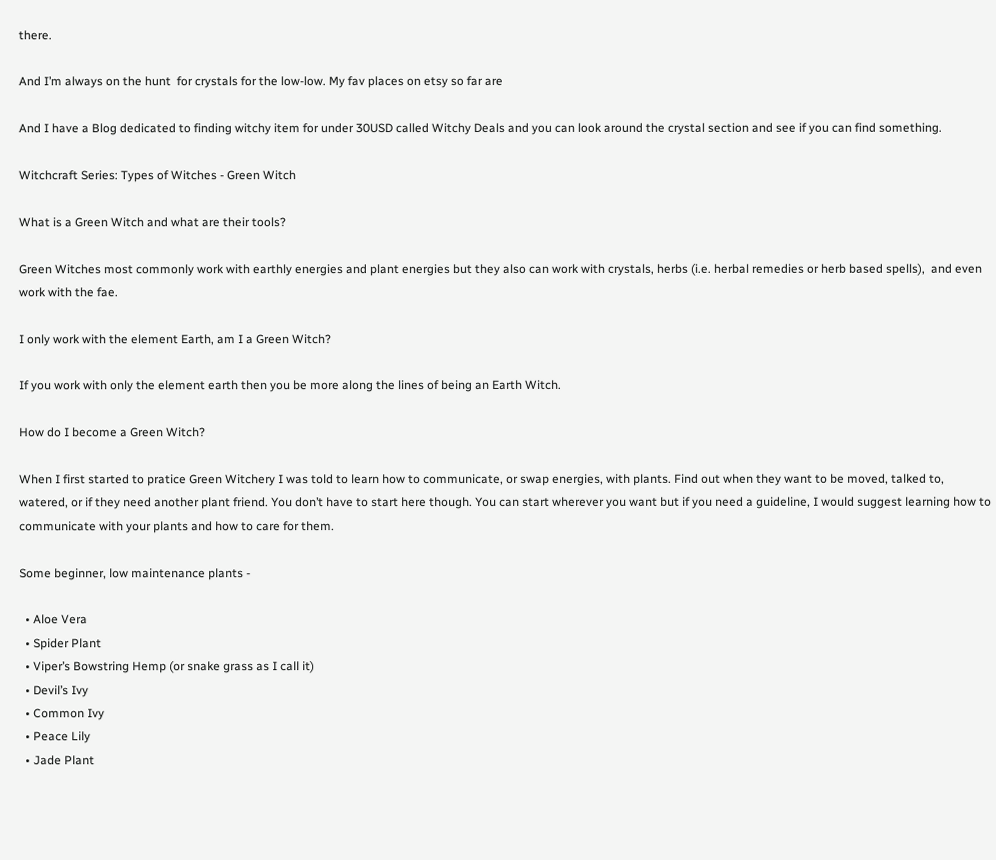there.

And I’m always on the hunt  for crystals for the low-low. My fav places on etsy so far are

And I have a Blog dedicated to finding witchy item for under 30USD called Witchy Deals and you can look around the crystal section and see if you can find something.

Witchcraft Series: Types of Witches - Green Witch

What is a Green Witch and what are their tools?

Green Witches most commonly work with earthly energies and plant energies but they also can work with crystals, herbs (i.e. herbal remedies or herb based spells),  and even work with the fae.

I only work with the element Earth, am I a Green Witch?

If you work with only the element earth then you be more along the lines of being an Earth Witch.

How do I become a Green Witch?

When I first started to pratice Green Witchery I was told to learn how to communicate, or swap energies, with plants. Find out when they want to be moved, talked to, watered, or if they need another plant friend. You don’t have to start here though. You can start wherever you want but if you need a guideline, I would suggest learning how to communicate with your plants and how to care for them.

Some beginner, low maintenance plants -

  • Aloe Vera
  • Spider Plant
  • Viper’s Bowstring Hemp (or snake grass as I call it)
  • Devil’s Ivy
  • Common Ivy
  • Peace Lily
  • Jade Plant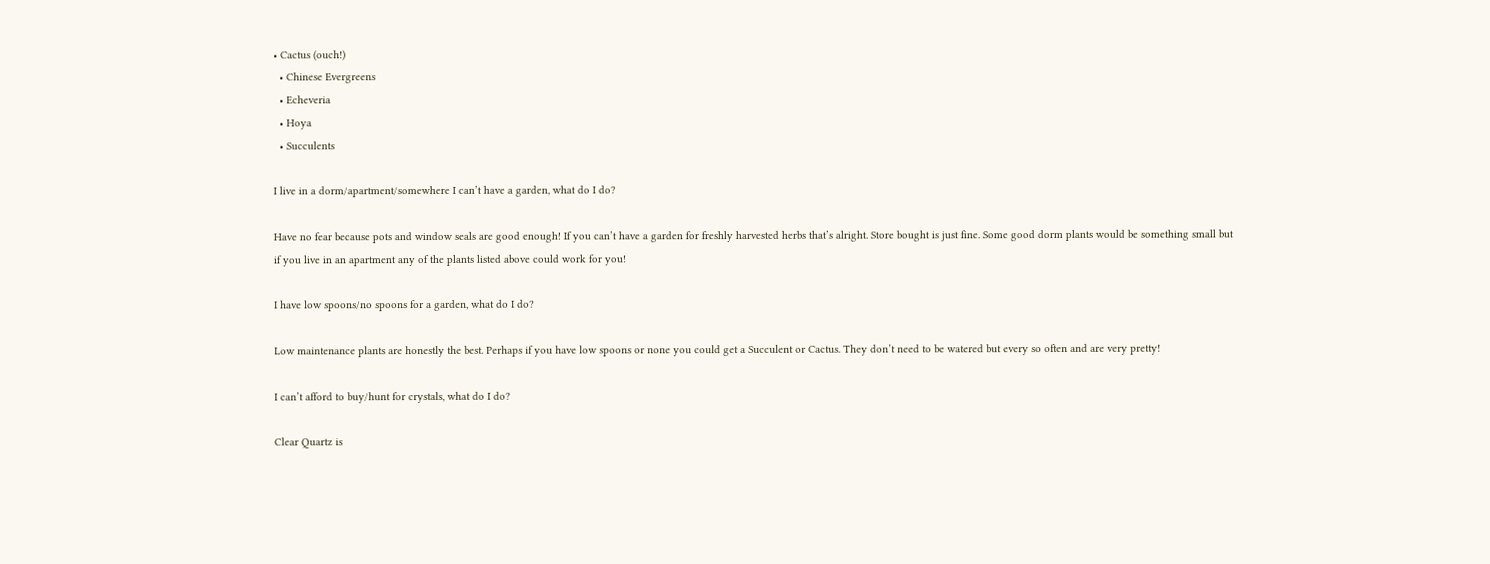• Cactus (ouch!)
  • Chinese Evergreens
  • Echeveria
  • Hoya
  • Succulents

I live in a dorm/apartment/somewhere I can’t have a garden, what do I do?

Have no fear because pots and window seals are good enough! If you can’t have a garden for freshly harvested herbs that’s alright. Store bought is just fine. Some good dorm plants would be something small but if you live in an apartment any of the plants listed above could work for you!

I have low spoons/no spoons for a garden, what do I do?

Low maintenance plants are honestly the best. Perhaps if you have low spoons or none you could get a Succulent or Cactus. They don’t need to be watered but every so often and are very pretty!

I can’t afford to buy/hunt for crystals, what do I do?

Clear Quartz is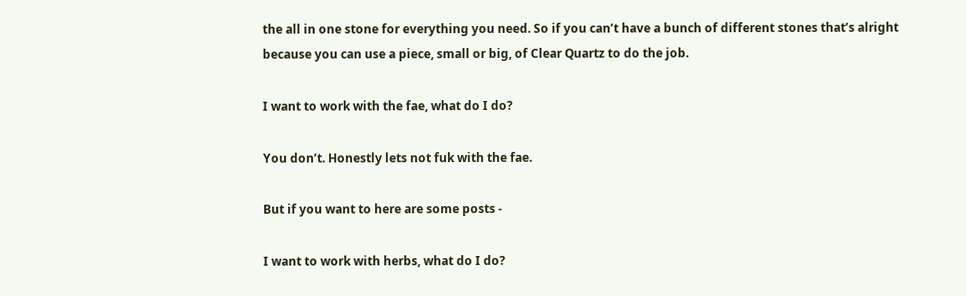the all in one stone for everything you need. So if you can’t have a bunch of different stones that’s alright because you can use a piece, small or big, of Clear Quartz to do the job.

I want to work with the fae, what do I do?

You don’t. Honestly lets not fuk with the fae.

But if you want to here are some posts -

I want to work with herbs, what do I do?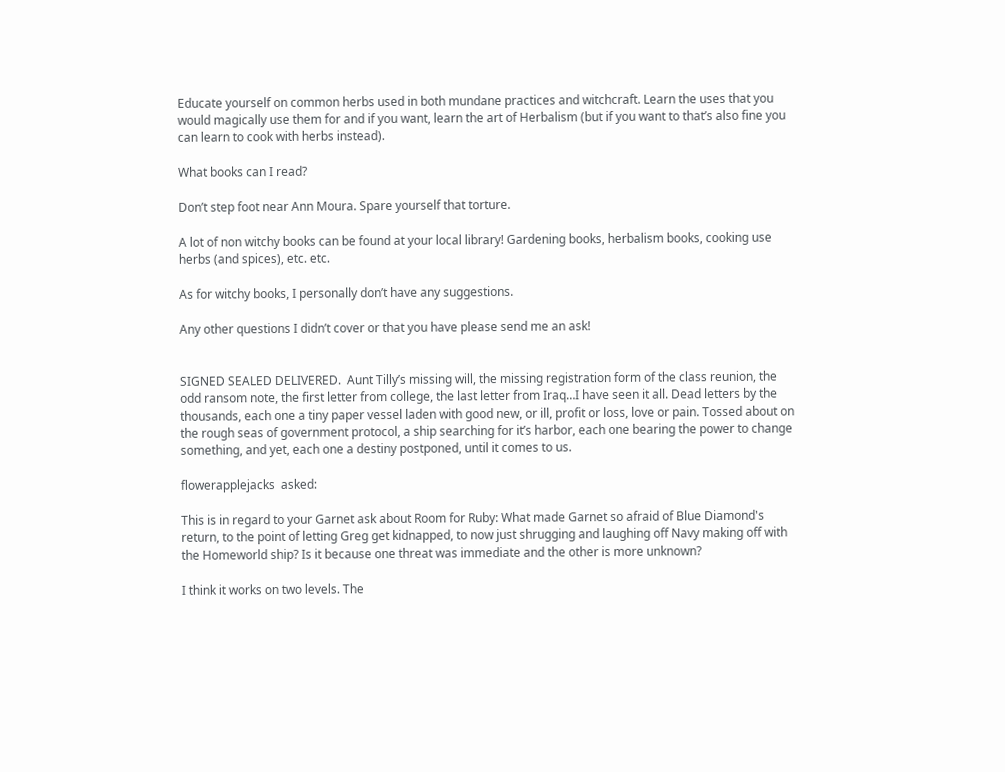Educate yourself on common herbs used in both mundane practices and witchcraft. Learn the uses that you would magically use them for and if you want, learn the art of Herbalism (but if you want to that’s also fine you can learn to cook with herbs instead).

What books can I read?

Don’t step foot near Ann Moura. Spare yourself that torture.

A lot of non witchy books can be found at your local library! Gardening books, herbalism books, cooking use herbs (and spices), etc. etc.

As for witchy books, I personally don’t have any suggestions.

Any other questions I didn’t cover or that you have please send me an ask!


SIGNED SEALED DELIVERED.  Aunt Tilly’s missing will, the missing registration form of the class reunion, the odd ransom note, the first letter from college, the last letter from Iraq…I have seen it all. Dead letters by the thousands, each one a tiny paper vessel laden with good new, or ill, profit or loss, love or pain. Tossed about on the rough seas of government protocol, a ship searching for it’s harbor, each one bearing the power to change something, and yet, each one a destiny postponed, until it comes to us.

flowerapplejacks  asked:

This is in regard to your Garnet ask about Room for Ruby: What made Garnet so afraid of Blue Diamond's return, to the point of letting Greg get kidnapped, to now just shrugging and laughing off Navy making off with the Homeworld ship? Is it because one threat was immediate and the other is more unknown?

I think it works on two levels. The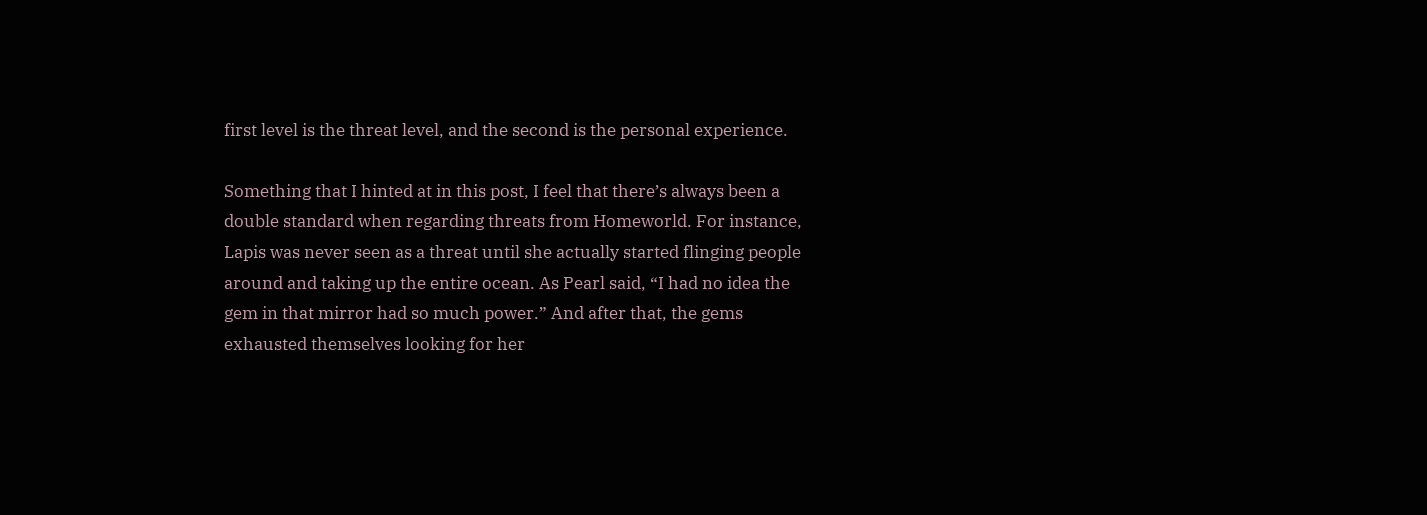first level is the threat level, and the second is the personal experience.

Something that I hinted at in this post, I feel that there’s always been a double standard when regarding threats from Homeworld. For instance, Lapis was never seen as a threat until she actually started flinging people around and taking up the entire ocean. As Pearl said, “I had no idea the gem in that mirror had so much power.” And after that, the gems exhausted themselves looking for her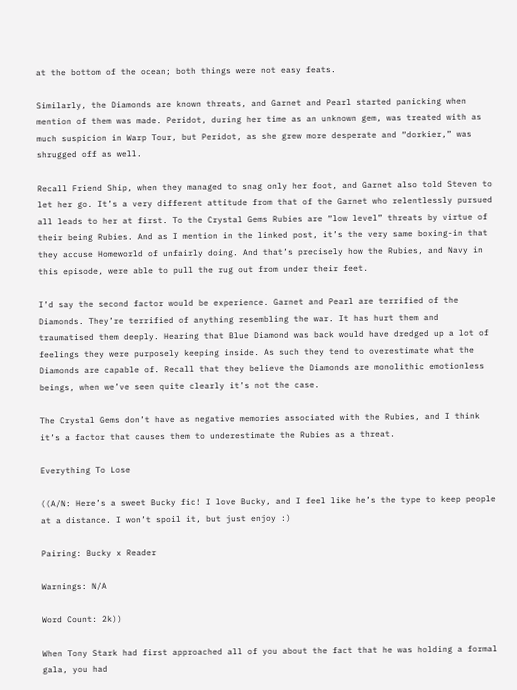at the bottom of the ocean; both things were not easy feats.

Similarly, the Diamonds are known threats, and Garnet and Pearl started panicking when mention of them was made. Peridot, during her time as an unknown gem, was treated with as much suspicion in Warp Tour, but Peridot, as she grew more desperate and “dorkier,” was shrugged off as well.

Recall Friend Ship, when they managed to snag only her foot, and Garnet also told Steven to let her go. It’s a very different attitude from that of the Garnet who relentlessly pursued all leads to her at first. To the Crystal Gems Rubies are “low level” threats by virtue of their being Rubies. And as I mention in the linked post, it’s the very same boxing-in that they accuse Homeworld of unfairly doing. And that’s precisely how the Rubies, and Navy in this episode, were able to pull the rug out from under their feet.

I’d say the second factor would be experience. Garnet and Pearl are terrified of the Diamonds. They’re terrified of anything resembling the war. It has hurt them and traumatised them deeply. Hearing that Blue Diamond was back would have dredged up a lot of feelings they were purposely keeping inside. As such they tend to overestimate what the Diamonds are capable of. Recall that they believe the Diamonds are monolithic emotionless beings, when we’ve seen quite clearly it’s not the case.

The Crystal Gems don’t have as negative memories associated with the Rubies, and I think it’s a factor that causes them to underestimate the Rubies as a threat.

Everything To Lose

((A/N: Here’s a sweet Bucky fic! I love Bucky, and I feel like he’s the type to keep people at a distance. I won’t spoil it, but just enjoy :)

Pairing: Bucky x Reader

Warnings: N/A

Word Count: 2k))

When Tony Stark had first approached all of you about the fact that he was holding a formal gala, you had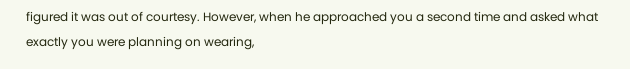figured it was out of courtesy. However, when he approached you a second time and asked what exactly you were planning on wearing,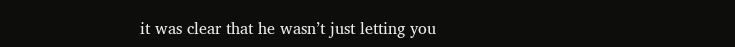it was clear that he wasn’t just letting you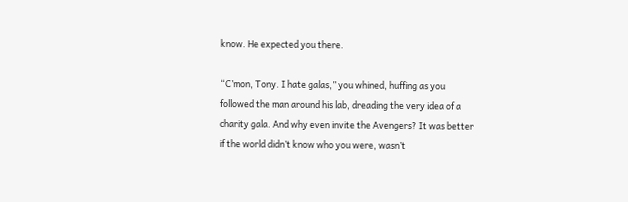know. He expected you there.

“C’mon, Tony. I hate galas,” you whined, huffing as you followed the man around his lab, dreading the very idea of a charity gala. And why even invite the Avengers? It was better if the world didn’t know who you were, wasn’t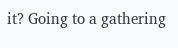it? Going to a gathering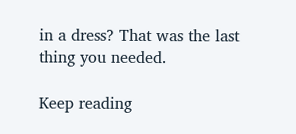in a dress? That was the last thing you needed.

Keep reading